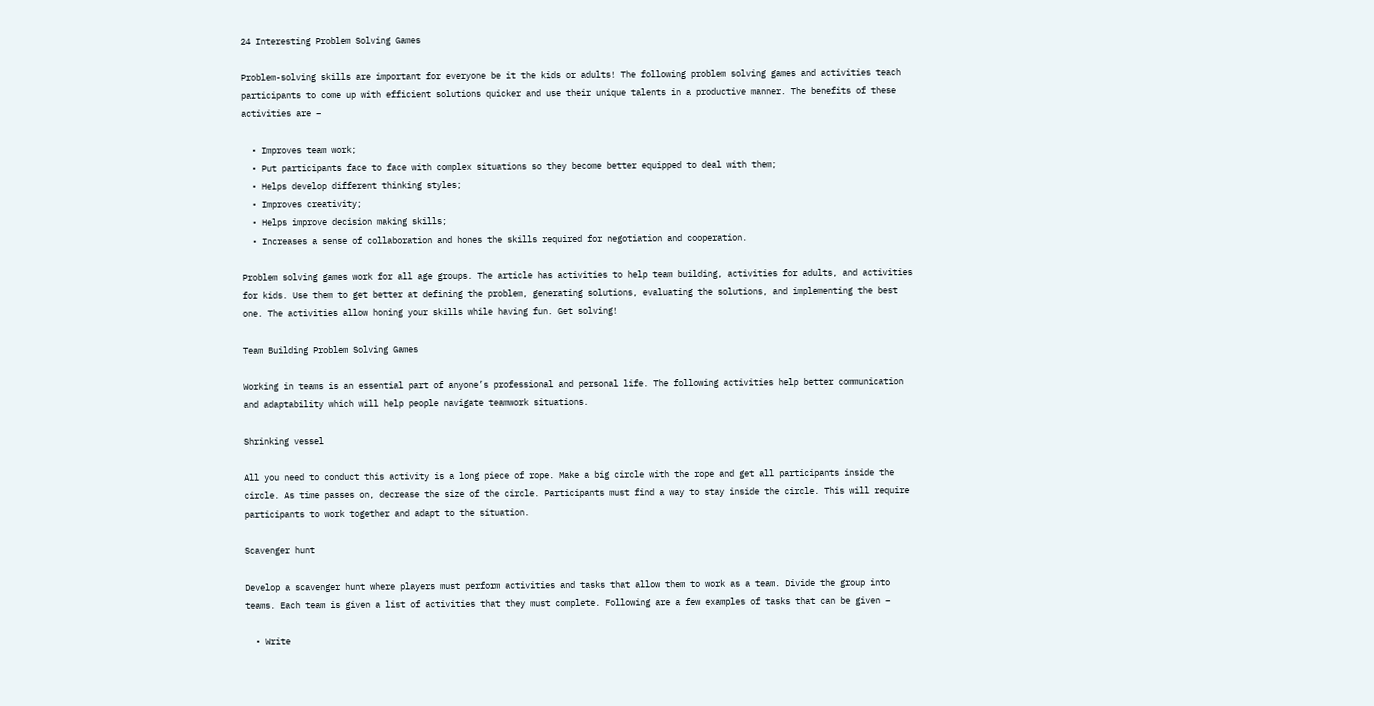24 Interesting Problem Solving Games

Problem-solving skills are important for everyone be it the kids or adults! The following problem solving games and activities teach participants to come up with efficient solutions quicker and use their unique talents in a productive manner. The benefits of these activities are –

  • Improves team work;
  • Put participants face to face with complex situations so they become better equipped to deal with them;
  • Helps develop different thinking styles;
  • Improves creativity;
  • Helps improve decision making skills;
  • Increases a sense of collaboration and hones the skills required for negotiation and cooperation.

Problem solving games work for all age groups. The article has activities to help team building, activities for adults, and activities for kids. Use them to get better at defining the problem, generating solutions, evaluating the solutions, and implementing the best one. The activities allow honing your skills while having fun. Get solving!

Team Building Problem Solving Games

Working in teams is an essential part of anyone’s professional and personal life. The following activities help better communication and adaptability which will help people navigate teamwork situations.

Shrinking vessel

All you need to conduct this activity is a long piece of rope. Make a big circle with the rope and get all participants inside the circle. As time passes on, decrease the size of the circle. Participants must find a way to stay inside the circle. This will require participants to work together and adapt to the situation.

Scavenger hunt

Develop a scavenger hunt where players must perform activities and tasks that allow them to work as a team. Divide the group into teams. Each team is given a list of activities that they must complete. Following are a few examples of tasks that can be given –

  • Write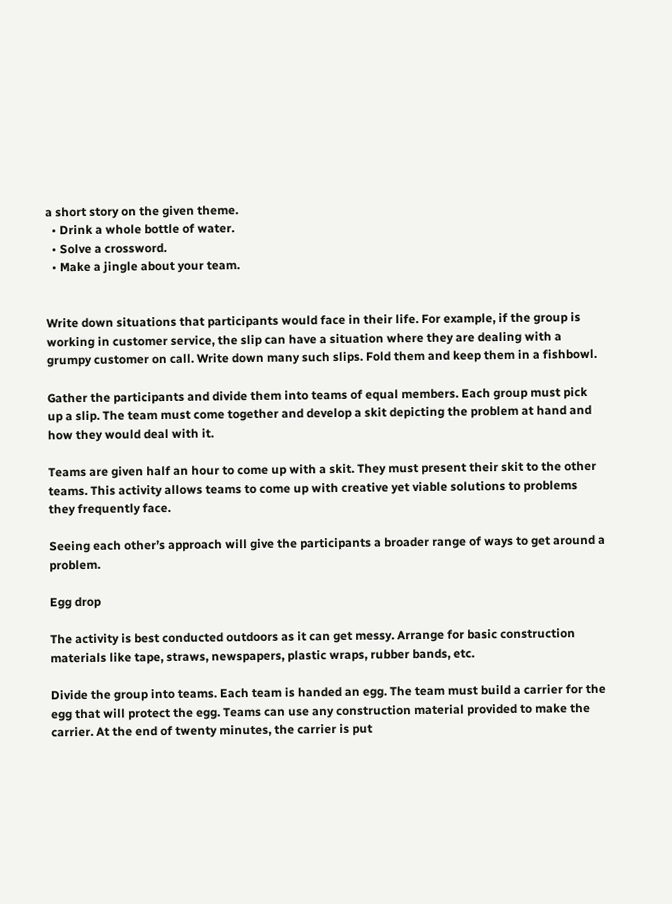a short story on the given theme.
  • Drink a whole bottle of water.
  • Solve a crossword.
  • Make a jingle about your team.


Write down situations that participants would face in their life. For example, if the group is working in customer service, the slip can have a situation where they are dealing with a grumpy customer on call. Write down many such slips. Fold them and keep them in a fishbowl.

Gather the participants and divide them into teams of equal members. Each group must pick up a slip. The team must come together and develop a skit depicting the problem at hand and how they would deal with it.

Teams are given half an hour to come up with a skit. They must present their skit to the other teams. This activity allows teams to come up with creative yet viable solutions to problems they frequently face.

Seeing each other’s approach will give the participants a broader range of ways to get around a problem.

Egg drop

The activity is best conducted outdoors as it can get messy. Arrange for basic construction materials like tape, straws, newspapers, plastic wraps, rubber bands, etc.

Divide the group into teams. Each team is handed an egg. The team must build a carrier for the egg that will protect the egg. Teams can use any construction material provided to make the carrier. At the end of twenty minutes, the carrier is put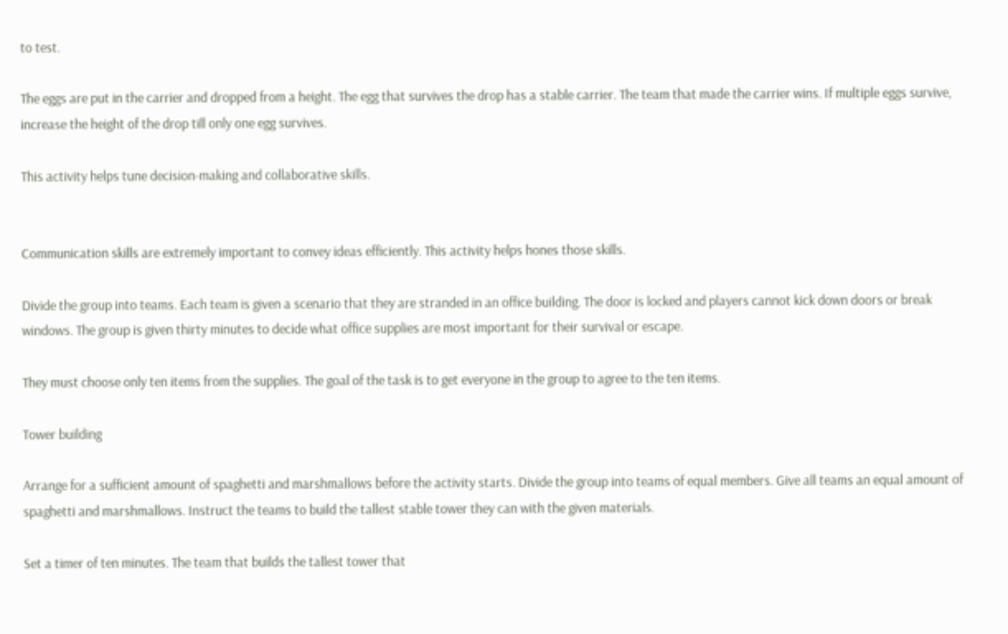to test.

The eggs are put in the carrier and dropped from a height. The egg that survives the drop has a stable carrier. The team that made the carrier wins. If multiple eggs survive, increase the height of the drop till only one egg survives.

This activity helps tune decision-making and collaborative skills.


Communication skills are extremely important to convey ideas efficiently. This activity helps hones those skills.

Divide the group into teams. Each team is given a scenario that they are stranded in an office building. The door is locked and players cannot kick down doors or break windows. The group is given thirty minutes to decide what office supplies are most important for their survival or escape.

They must choose only ten items from the supplies. The goal of the task is to get everyone in the group to agree to the ten items.

Tower building

Arrange for a sufficient amount of spaghetti and marshmallows before the activity starts. Divide the group into teams of equal members. Give all teams an equal amount of spaghetti and marshmallows. Instruct the teams to build the tallest stable tower they can with the given materials.

Set a timer of ten minutes. The team that builds the tallest tower that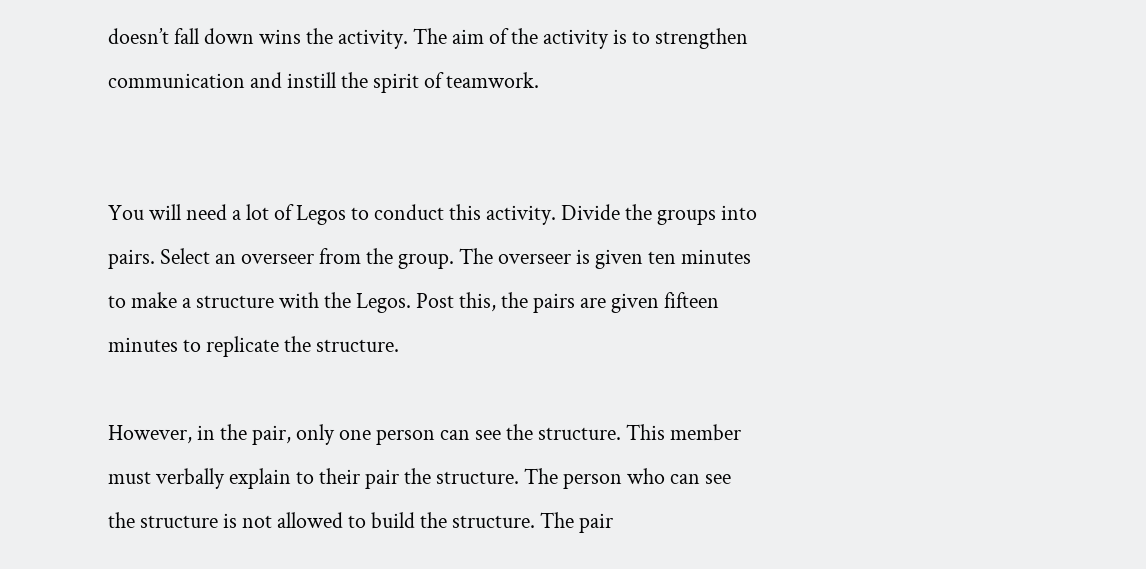doesn’t fall down wins the activity. The aim of the activity is to strengthen communication and instill the spirit of teamwork.


You will need a lot of Legos to conduct this activity. Divide the groups into pairs. Select an overseer from the group. The overseer is given ten minutes to make a structure with the Legos. Post this, the pairs are given fifteen minutes to replicate the structure.

However, in the pair, only one person can see the structure. This member must verbally explain to their pair the structure. The person who can see the structure is not allowed to build the structure. The pair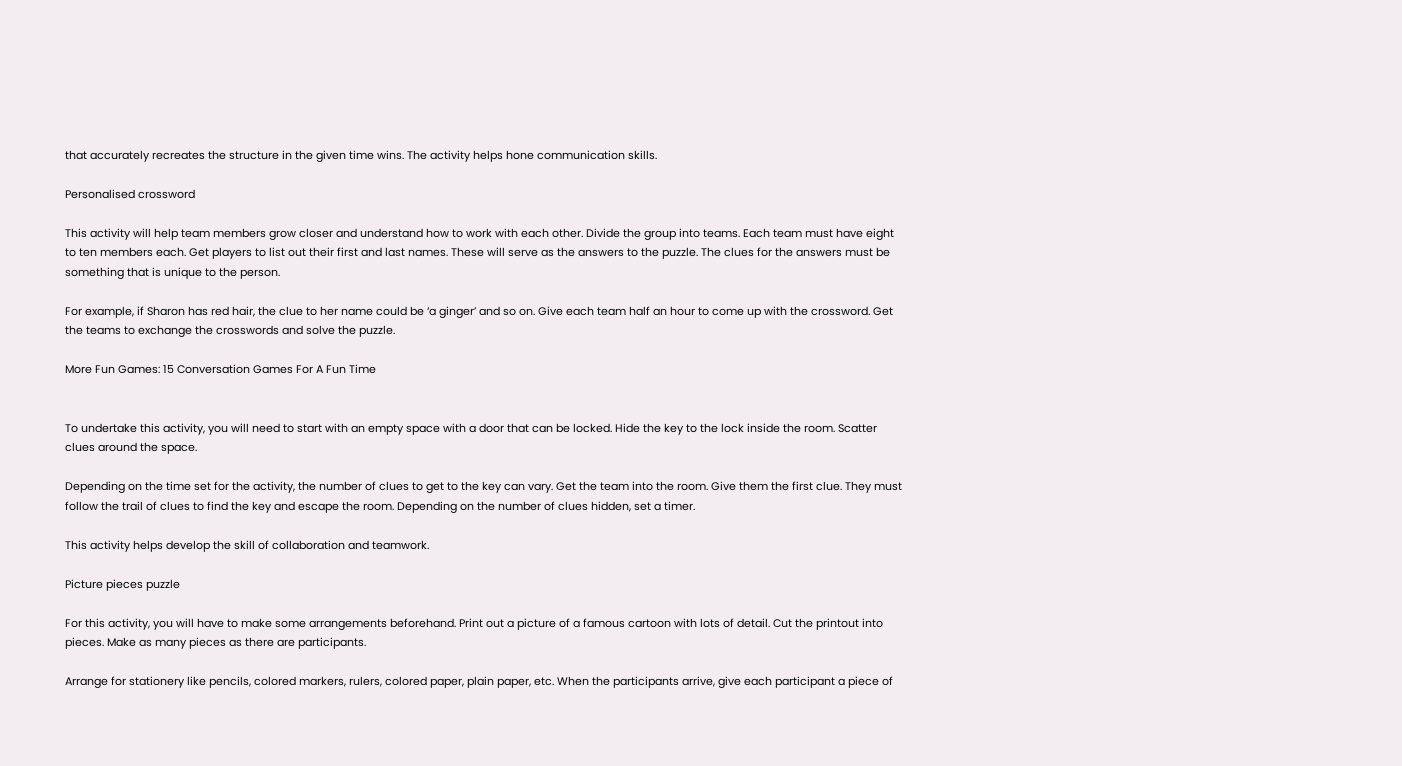that accurately recreates the structure in the given time wins. The activity helps hone communication skills.

Personalised crossword

This activity will help team members grow closer and understand how to work with each other. Divide the group into teams. Each team must have eight to ten members each. Get players to list out their first and last names. These will serve as the answers to the puzzle. The clues for the answers must be something that is unique to the person.

For example, if Sharon has red hair, the clue to her name could be ‘a ginger’ and so on. Give each team half an hour to come up with the crossword. Get the teams to exchange the crosswords and solve the puzzle.

More Fun Games: 15 Conversation Games For A Fun Time


To undertake this activity, you will need to start with an empty space with a door that can be locked. Hide the key to the lock inside the room. Scatter clues around the space.

Depending on the time set for the activity, the number of clues to get to the key can vary. Get the team into the room. Give them the first clue. They must follow the trail of clues to find the key and escape the room. Depending on the number of clues hidden, set a timer.

This activity helps develop the skill of collaboration and teamwork.

Picture pieces puzzle

For this activity, you will have to make some arrangements beforehand. Print out a picture of a famous cartoon with lots of detail. Cut the printout into pieces. Make as many pieces as there are participants.

Arrange for stationery like pencils, colored markers, rulers, colored paper, plain paper, etc. When the participants arrive, give each participant a piece of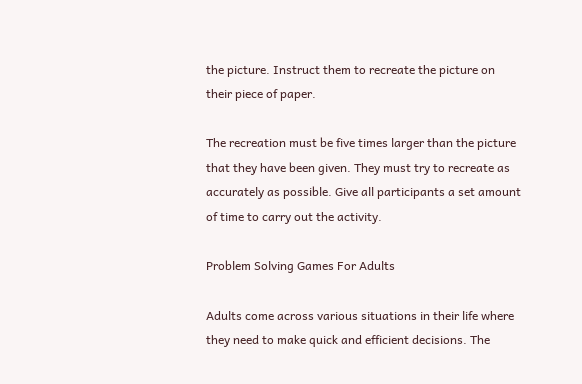the picture. Instruct them to recreate the picture on their piece of paper.

The recreation must be five times larger than the picture that they have been given. They must try to recreate as accurately as possible. Give all participants a set amount of time to carry out the activity.

Problem Solving Games For Adults

Adults come across various situations in their life where they need to make quick and efficient decisions. The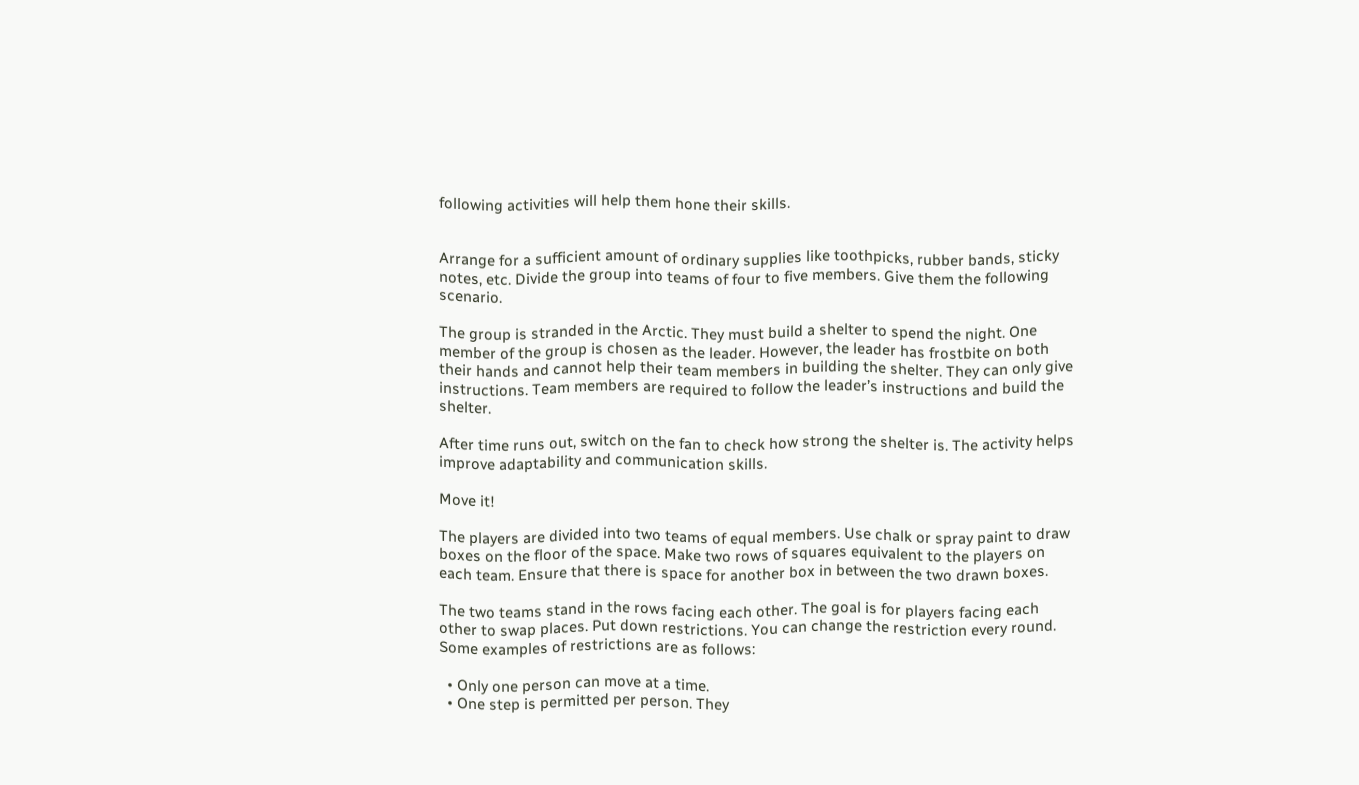following activities will help them hone their skills.


Arrange for a sufficient amount of ordinary supplies like toothpicks, rubber bands, sticky notes, etc. Divide the group into teams of four to five members. Give them the following scenario.

The group is stranded in the Arctic. They must build a shelter to spend the night. One member of the group is chosen as the leader. However, the leader has frostbite on both their hands and cannot help their team members in building the shelter. They can only give instructions. Team members are required to follow the leader’s instructions and build the shelter.

After time runs out, switch on the fan to check how strong the shelter is. The activity helps improve adaptability and communication skills.

Move it!

The players are divided into two teams of equal members. Use chalk or spray paint to draw boxes on the floor of the space. Make two rows of squares equivalent to the players on each team. Ensure that there is space for another box in between the two drawn boxes.

The two teams stand in the rows facing each other. The goal is for players facing each other to swap places. Put down restrictions. You can change the restriction every round. Some examples of restrictions are as follows:

  • Only one person can move at a time.
  • One step is permitted per person. They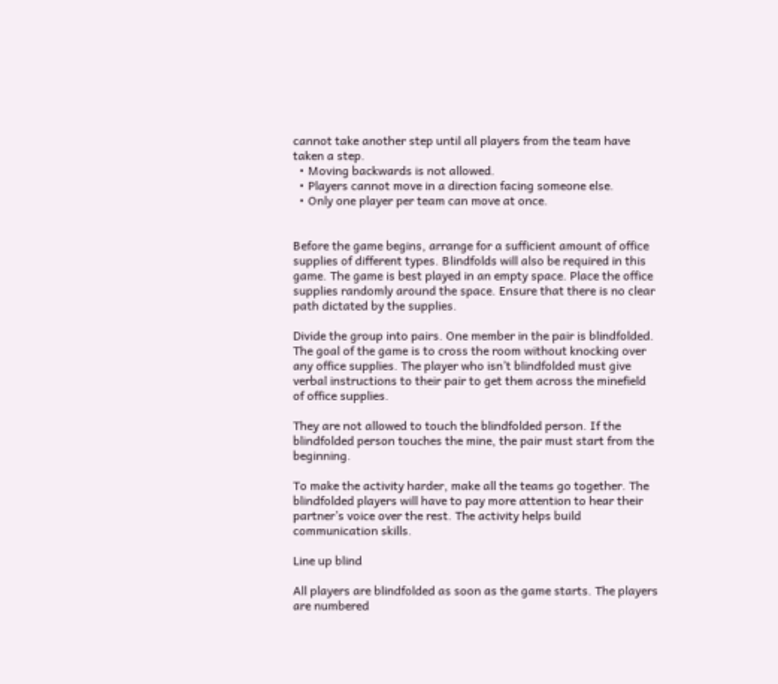cannot take another step until all players from the team have taken a step.
  • Moving backwards is not allowed.
  • Players cannot move in a direction facing someone else.
  • Only one player per team can move at once.


Before the game begins, arrange for a sufficient amount of office supplies of different types. Blindfolds will also be required in this game. The game is best played in an empty space. Place the office supplies randomly around the space. Ensure that there is no clear path dictated by the supplies.

Divide the group into pairs. One member in the pair is blindfolded. The goal of the game is to cross the room without knocking over any office supplies. The player who isn’t blindfolded must give verbal instructions to their pair to get them across the minefield of office supplies.

They are not allowed to touch the blindfolded person. If the blindfolded person touches the mine, the pair must start from the beginning.

To make the activity harder, make all the teams go together. The blindfolded players will have to pay more attention to hear their partner’s voice over the rest. The activity helps build communication skills.

Line up blind

All players are blindfolded as soon as the game starts. The players are numbered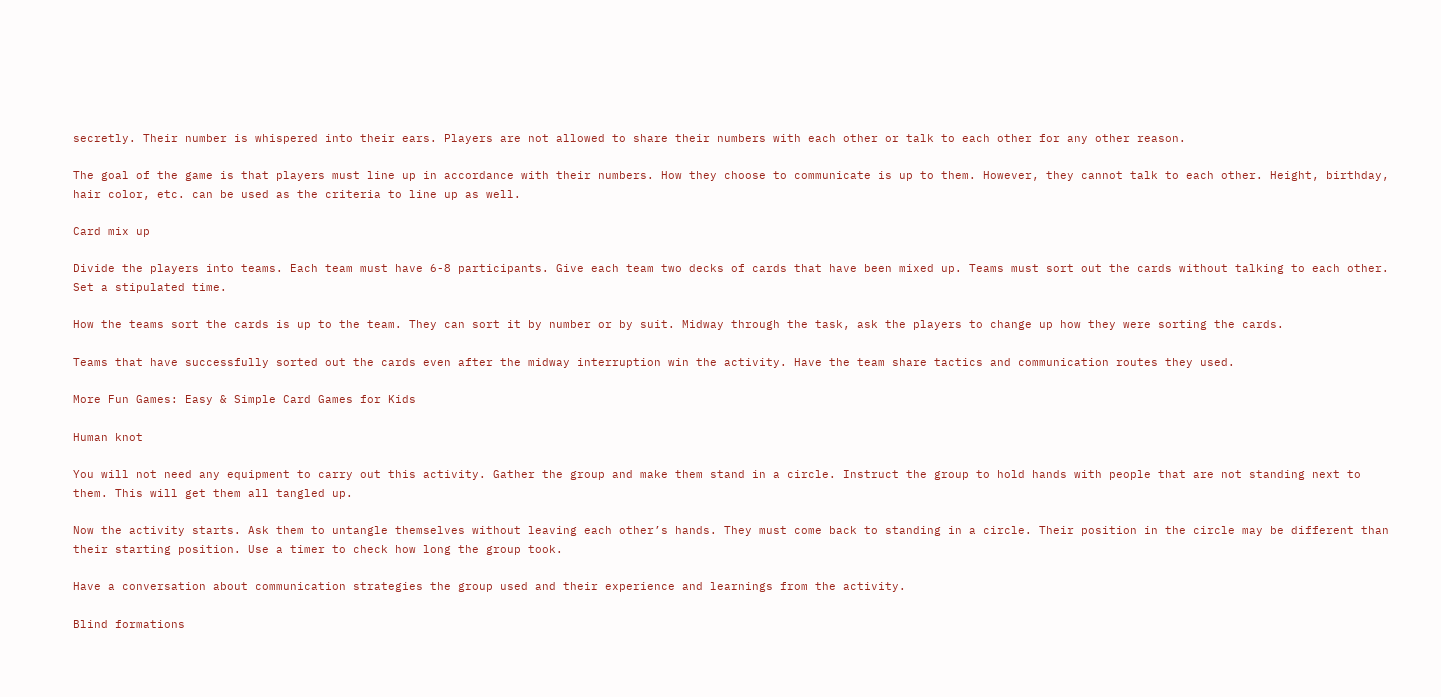secretly. Their number is whispered into their ears. Players are not allowed to share their numbers with each other or talk to each other for any other reason.

The goal of the game is that players must line up in accordance with their numbers. How they choose to communicate is up to them. However, they cannot talk to each other. Height, birthday, hair color, etc. can be used as the criteria to line up as well.

Card mix up

Divide the players into teams. Each team must have 6-8 participants. Give each team two decks of cards that have been mixed up. Teams must sort out the cards without talking to each other. Set a stipulated time.

How the teams sort the cards is up to the team. They can sort it by number or by suit. Midway through the task, ask the players to change up how they were sorting the cards.

Teams that have successfully sorted out the cards even after the midway interruption win the activity. Have the team share tactics and communication routes they used.

More Fun Games: Easy & Simple Card Games for Kids

Human knot

You will not need any equipment to carry out this activity. Gather the group and make them stand in a circle. Instruct the group to hold hands with people that are not standing next to them. This will get them all tangled up.

Now the activity starts. Ask them to untangle themselves without leaving each other’s hands. They must come back to standing in a circle. Their position in the circle may be different than their starting position. Use a timer to check how long the group took.

Have a conversation about communication strategies the group used and their experience and learnings from the activity.

Blind formations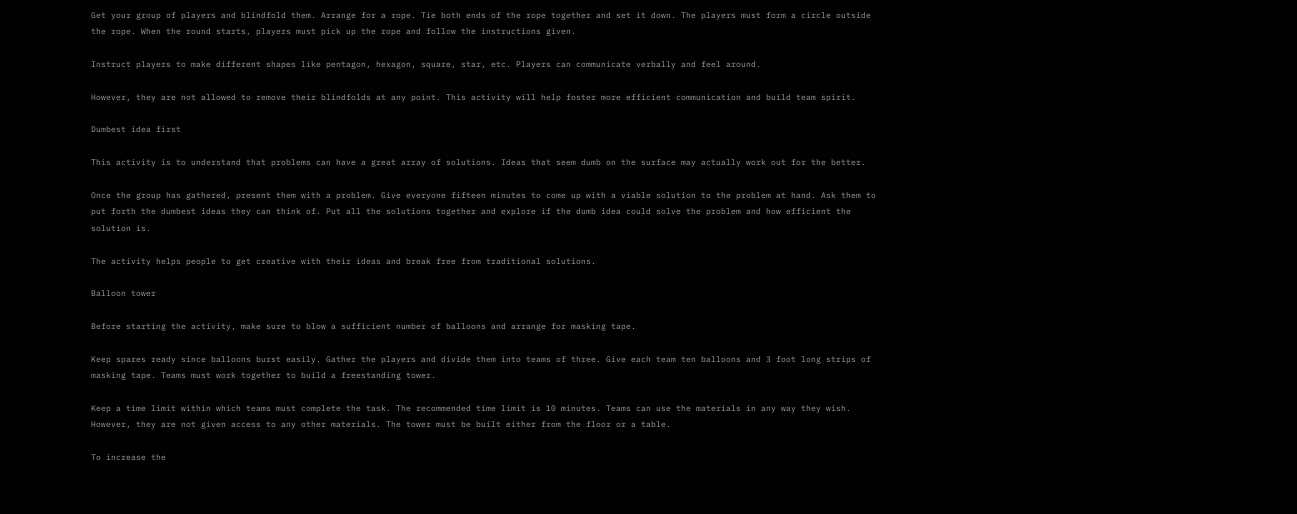Get your group of players and blindfold them. Arrange for a rope. Tie both ends of the rope together and set it down. The players must form a circle outside the rope. When the round starts, players must pick up the rope and follow the instructions given.

Instruct players to make different shapes like pentagon, hexagon, square, star, etc. Players can communicate verbally and feel around.

However, they are not allowed to remove their blindfolds at any point. This activity will help foster more efficient communication and build team spirit.

Dumbest idea first

This activity is to understand that problems can have a great array of solutions. Ideas that seem dumb on the surface may actually work out for the better.

Once the group has gathered, present them with a problem. Give everyone fifteen minutes to come up with a viable solution to the problem at hand. Ask them to put forth the dumbest ideas they can think of. Put all the solutions together and explore if the dumb idea could solve the problem and how efficient the solution is.

The activity helps people to get creative with their ideas and break free from traditional solutions.

Balloon tower

Before starting the activity, make sure to blow a sufficient number of balloons and arrange for masking tape.

Keep spares ready since balloons burst easily. Gather the players and divide them into teams of three. Give each team ten balloons and 3 foot long strips of masking tape. Teams must work together to build a freestanding tower.

Keep a time limit within which teams must complete the task. The recommended time limit is 10 minutes. Teams can use the materials in any way they wish. However, they are not given access to any other materials. The tower must be built either from the floor or a table.

To increase the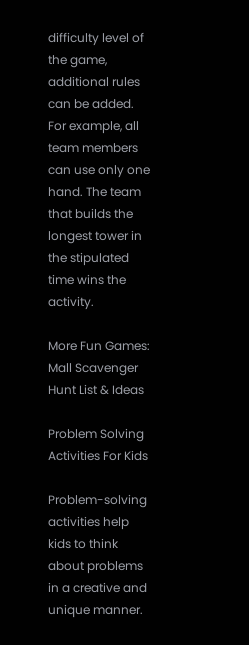difficulty level of the game, additional rules can be added. For example, all team members can use only one hand. The team that builds the longest tower in the stipulated time wins the activity.

More Fun Games: Mall Scavenger Hunt List & Ideas

Problem Solving Activities For Kids

Problem-solving activities help kids to think about problems in a creative and unique manner.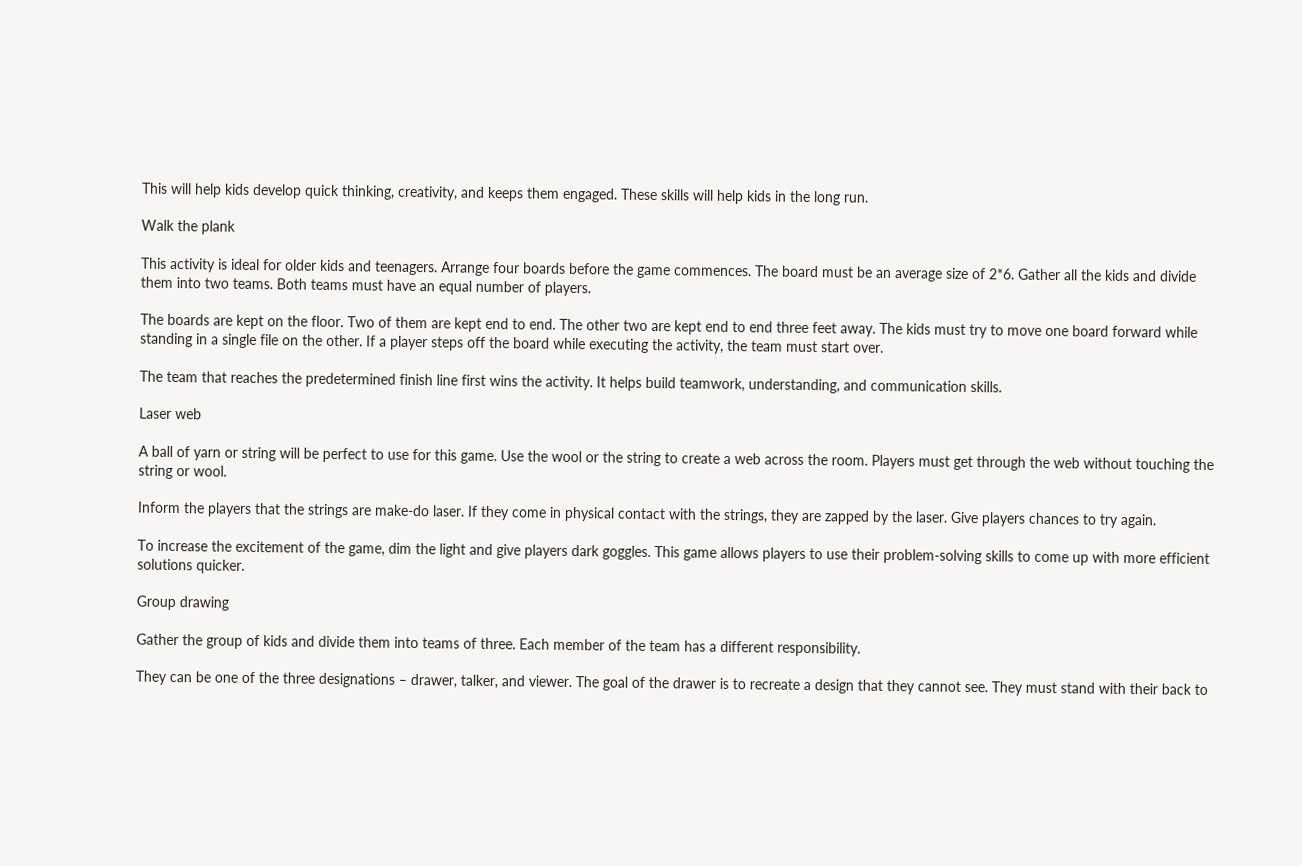This will help kids develop quick thinking, creativity, and keeps them engaged. These skills will help kids in the long run.

Walk the plank

This activity is ideal for older kids and teenagers. Arrange four boards before the game commences. The board must be an average size of 2*6. Gather all the kids and divide them into two teams. Both teams must have an equal number of players.

The boards are kept on the floor. Two of them are kept end to end. The other two are kept end to end three feet away. The kids must try to move one board forward while standing in a single file on the other. If a player steps off the board while executing the activity, the team must start over.

The team that reaches the predetermined finish line first wins the activity. It helps build teamwork, understanding, and communication skills.

Laser web

A ball of yarn or string will be perfect to use for this game. Use the wool or the string to create a web across the room. Players must get through the web without touching the string or wool.

Inform the players that the strings are make-do laser. If they come in physical contact with the strings, they are zapped by the laser. Give players chances to try again.

To increase the excitement of the game, dim the light and give players dark goggles. This game allows players to use their problem-solving skills to come up with more efficient solutions quicker.

Group drawing

Gather the group of kids and divide them into teams of three. Each member of the team has a different responsibility.

They can be one of the three designations – drawer, talker, and viewer. The goal of the drawer is to recreate a design that they cannot see. They must stand with their back to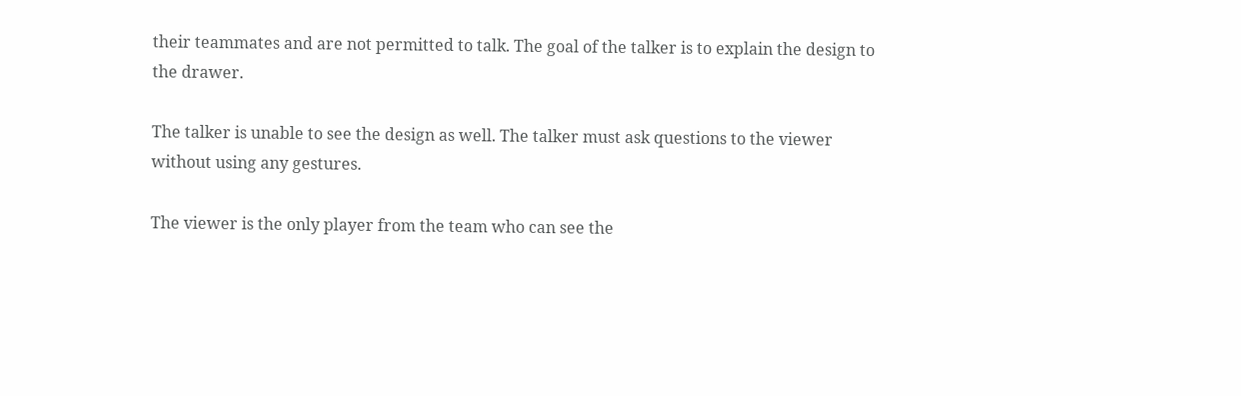their teammates and are not permitted to talk. The goal of the talker is to explain the design to the drawer.

The talker is unable to see the design as well. The talker must ask questions to the viewer without using any gestures.

The viewer is the only player from the team who can see the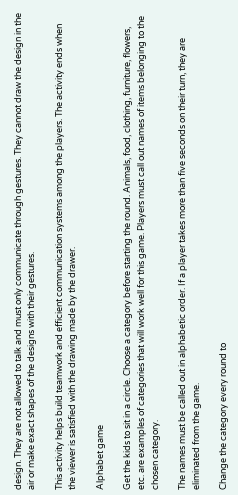design. They are not allowed to talk and must only communicate through gestures. They cannot draw the design in the air or make exact shapes of the designs with their gestures.

This activity helps build teamwork and efficient communication systems among the players. The activity ends when the viewer is satisfied with the drawing made by the drawer.

Alphabet game

Get the kids to sit in a circle. Choose a category before starting the round. Animals, food, clothing, furniture, flowers, etc. are examples of categories that will work well for this game. Players must call out names of items belonging to the chosen category.

The names must be called out in alphabetic order. If a player takes more than five seconds on their turn, they are eliminated from the game.

Change the category every round to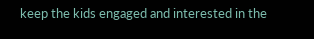keep the kids engaged and interested in the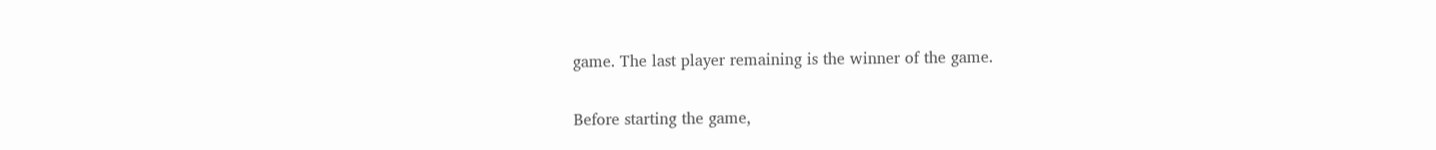game. The last player remaining is the winner of the game.


Before starting the game,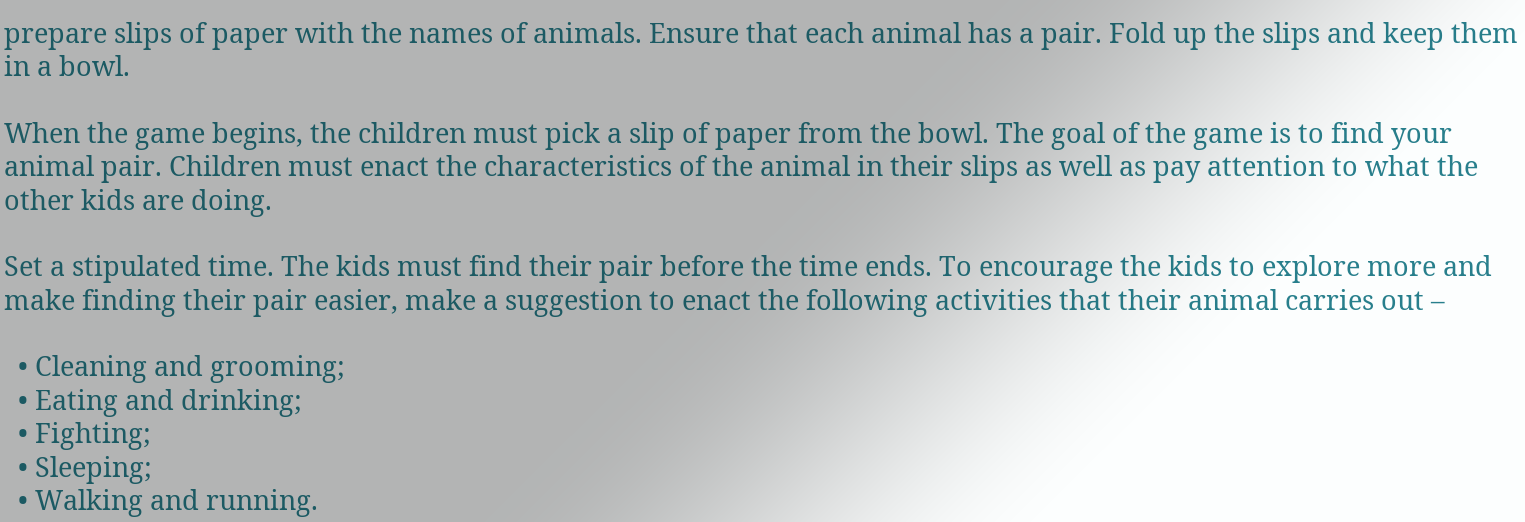prepare slips of paper with the names of animals. Ensure that each animal has a pair. Fold up the slips and keep them in a bowl.

When the game begins, the children must pick a slip of paper from the bowl. The goal of the game is to find your animal pair. Children must enact the characteristics of the animal in their slips as well as pay attention to what the other kids are doing.

Set a stipulated time. The kids must find their pair before the time ends. To encourage the kids to explore more and make finding their pair easier, make a suggestion to enact the following activities that their animal carries out –

  • Cleaning and grooming;
  • Eating and drinking;
  • Fighting;
  • Sleeping;
  • Walking and running.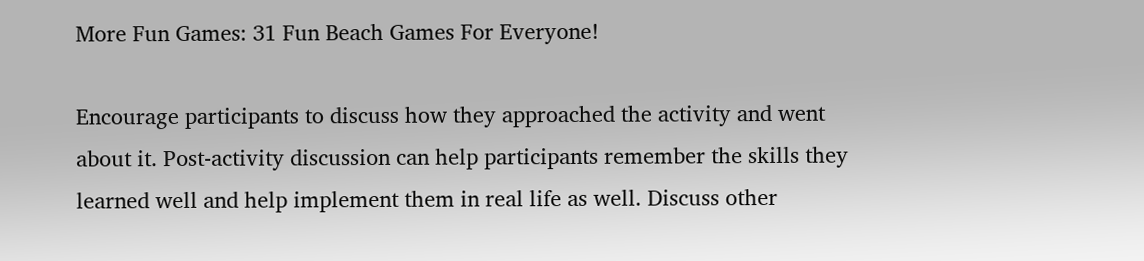More Fun Games: 31 Fun Beach Games For Everyone!

Encourage participants to discuss how they approached the activity and went about it. Post-activity discussion can help participants remember the skills they learned well and help implement them in real life as well. Discuss other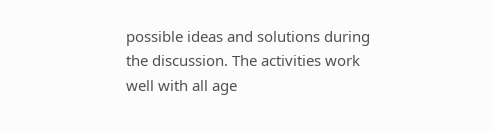possible ideas and solutions during the discussion. The activities work well with all age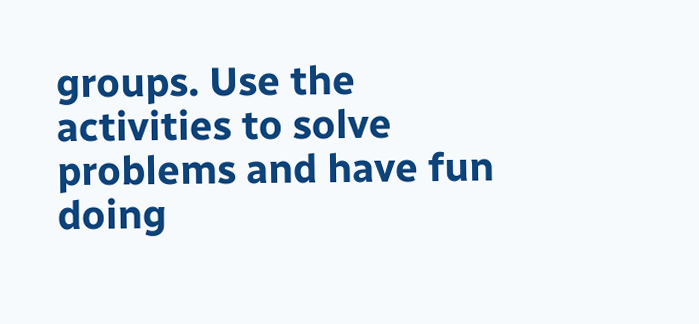groups. Use the activities to solve problems and have fun doing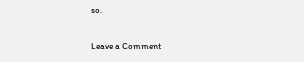so.

Leave a Comment